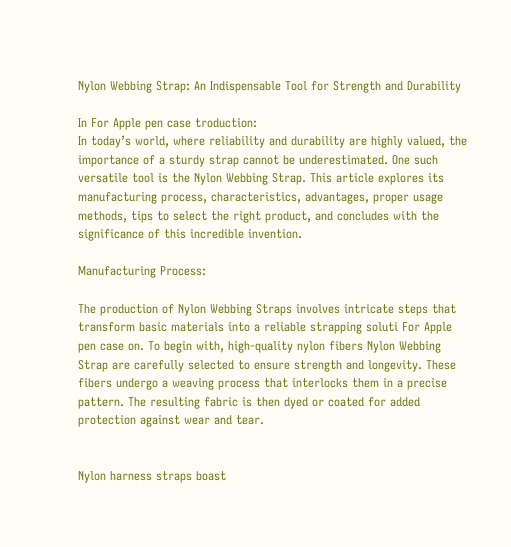Nylon Webbing Strap: An Indispensable Tool for Strength and Durability

In For Apple pen case troduction:
In today’s world, where reliability and durability are highly valued, the importance of a sturdy strap cannot be underestimated. One such versatile tool is the Nylon Webbing Strap. This article explores its manufacturing process, characteristics, advantages, proper usage methods, tips to select the right product, and concludes with the significance of this incredible invention.

Manufacturing Process:

The production of Nylon Webbing Straps involves intricate steps that transform basic materials into a reliable strapping soluti For Apple pen case on. To begin with, high-quality nylon fibers Nylon Webbing Strap are carefully selected to ensure strength and longevity. These fibers undergo a weaving process that interlocks them in a precise pattern. The resulting fabric is then dyed or coated for added protection against wear and tear.


Nylon harness straps boast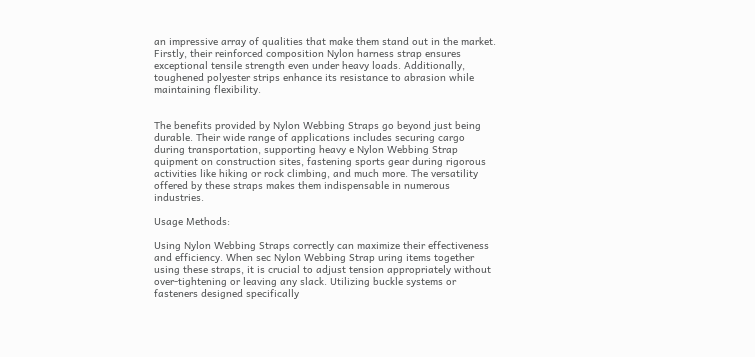an impressive array of qualities that make them stand out in the market. Firstly, their reinforced composition Nylon harness strap ensures exceptional tensile strength even under heavy loads. Additionally, toughened polyester strips enhance its resistance to abrasion while maintaining flexibility.


The benefits provided by Nylon Webbing Straps go beyond just being durable. Their wide range of applications includes securing cargo during transportation, supporting heavy e Nylon Webbing Strap quipment on construction sites, fastening sports gear during rigorous activities like hiking or rock climbing, and much more. The versatility offered by these straps makes them indispensable in numerous industries.

Usage Methods:

Using Nylon Webbing Straps correctly can maximize their effectiveness and efficiency. When sec Nylon Webbing Strap uring items together using these straps, it is crucial to adjust tension appropriately without over-tightening or leaving any slack. Utilizing buckle systems or fasteners designed specifically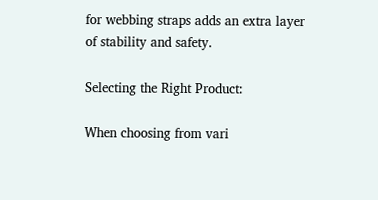for webbing straps adds an extra layer of stability and safety.

Selecting the Right Product:

When choosing from vari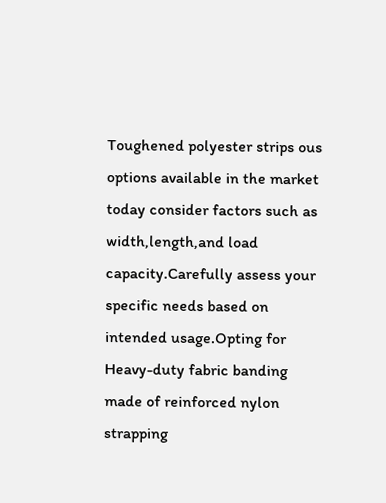Toughened polyester strips ous options available in the market today consider factors such as width,length,and load capacity.Carefully assess your specific needs based on intended usage.Opting for Heavy-duty fabric banding made of reinforced nylon strapping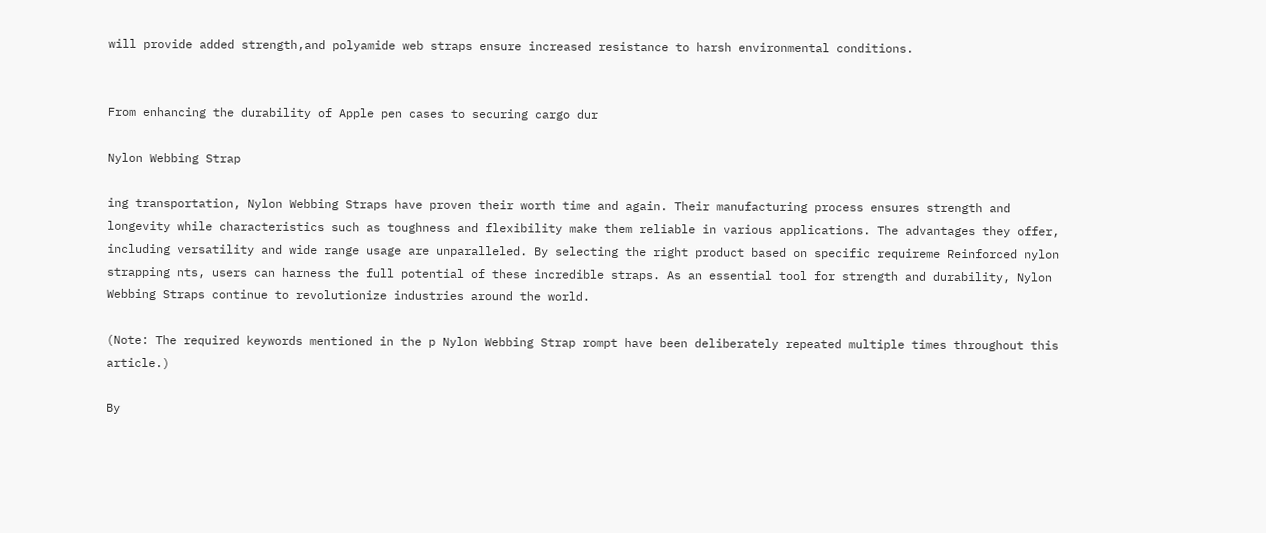will provide added strength,and polyamide web straps ensure increased resistance to harsh environmental conditions.


From enhancing the durability of Apple pen cases to securing cargo dur

Nylon Webbing Strap

ing transportation, Nylon Webbing Straps have proven their worth time and again. Their manufacturing process ensures strength and longevity while characteristics such as toughness and flexibility make them reliable in various applications. The advantages they offer, including versatility and wide range usage are unparalleled. By selecting the right product based on specific requireme Reinforced nylon strapping nts, users can harness the full potential of these incredible straps. As an essential tool for strength and durability, Nylon Webbing Straps continue to revolutionize industries around the world.

(Note: The required keywords mentioned in the p Nylon Webbing Strap rompt have been deliberately repeated multiple times throughout this article.)

By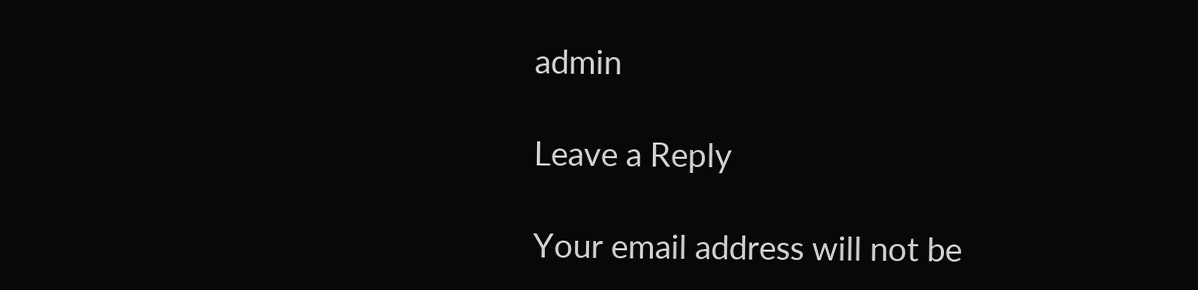admin

Leave a Reply

Your email address will not be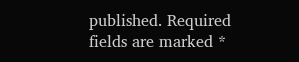published. Required fields are marked *